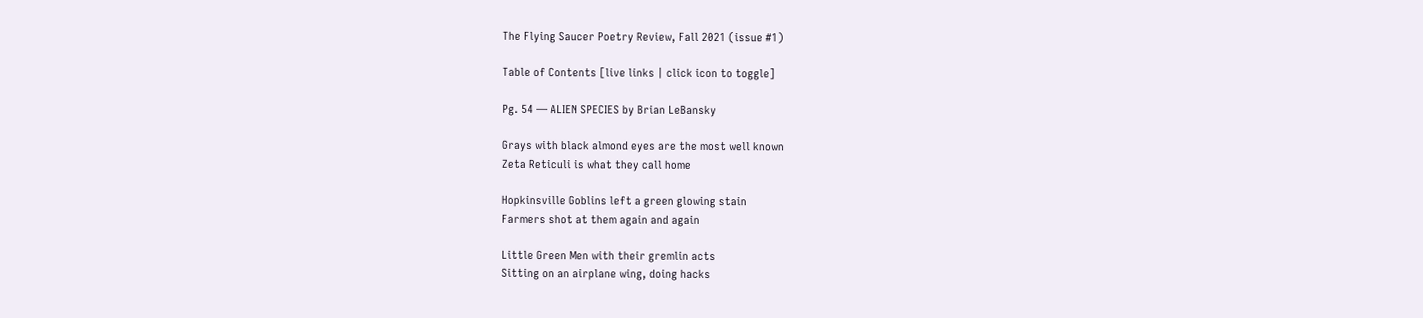The Flying Saucer Poetry Review, Fall 2021 (issue #1)

Table of Contents [live links | click icon to toggle]

Pg. 54 — ALIEN SPECIES by Brian LeBansky

Grays with black almond eyes are the most well known
Zeta Reticuli is what they call home

Hopkinsville Goblins left a green glowing stain
Farmers shot at them again and again

Little Green Men with their gremlin acts
Sitting on an airplane wing, doing hacks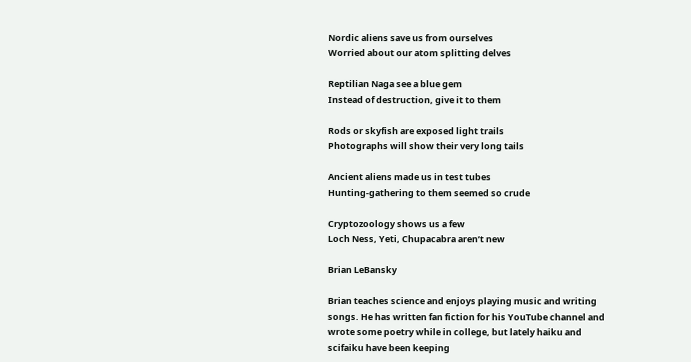Nordic aliens save us from ourselves
Worried about our atom splitting delves

Reptilian Naga see a blue gem
Instead of destruction, give it to them

Rods or skyfish are exposed light trails
Photographs will show their very long tails

Ancient aliens made us in test tubes
Hunting-gathering to them seemed so crude

Cryptozoology shows us a few
Loch Ness, Yeti, Chupacabra aren’t new

Brian LeBansky

Brian teaches science and enjoys playing music and writing songs. He has written fan fiction for his YouTube channel and wrote some poetry while in college, but lately haiku and scifaiku have been keeping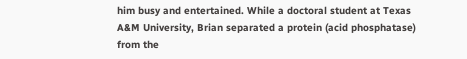him busy and entertained. While a doctoral student at Texas A&M University, Brian separated a protein (acid phosphatase) from the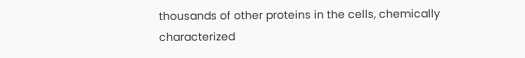thousands of other proteins in the cells, chemically characterized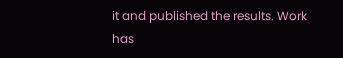it and published the results. Work has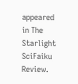appeared in The Starlight SciFaiku Review.